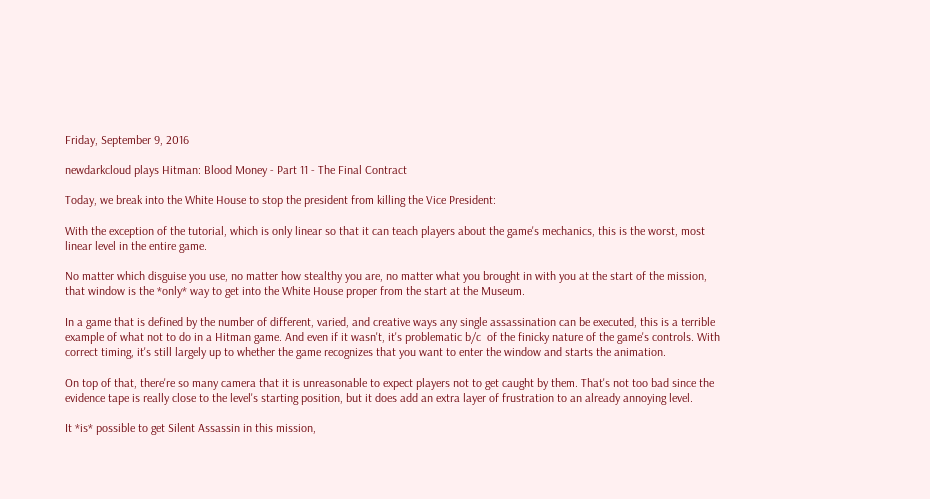Friday, September 9, 2016

newdarkcloud plays Hitman: Blood Money - Part 11 - The Final Contract

Today, we break into the White House to stop the president from killing the Vice President:

With the exception of the tutorial, which is only linear so that it can teach players about the game's mechanics, this is the worst, most linear level in the entire game.

No matter which disguise you use, no matter how stealthy you are, no matter what you brought in with you at the start of the mission, that window is the *only* way to get into the White House proper from the start at the Museum.

In a game that is defined by the number of different, varied, and creative ways any single assassination can be executed, this is a terrible example of what not to do in a Hitman game. And even if it wasn't, it's problematic b/c  of the finicky nature of the game's controls. With correct timing, it's still largely up to whether the game recognizes that you want to enter the window and starts the animation.

On top of that, there're so many camera that it is unreasonable to expect players not to get caught by them. That's not too bad since the evidence tape is really close to the level's starting position, but it does add an extra layer of frustration to an already annoying level.

It *is* possible to get Silent Assassin in this mission,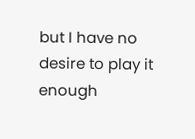but I have no desire to play it enough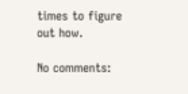times to figure out how.

No comments: